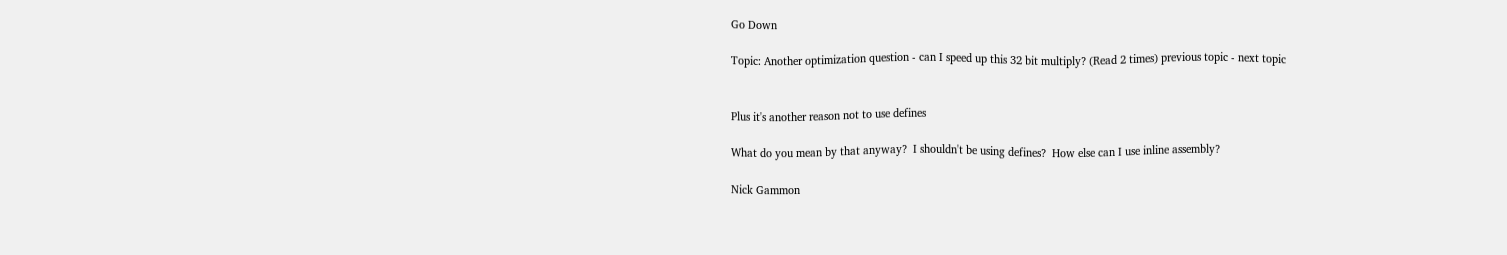Go Down

Topic: Another optimization question - can I speed up this 32 bit multiply? (Read 2 times) previous topic - next topic


Plus it's another reason not to use defines

What do you mean by that anyway?  I shouldn't be using defines?  How else can I use inline assembly?

Nick Gammon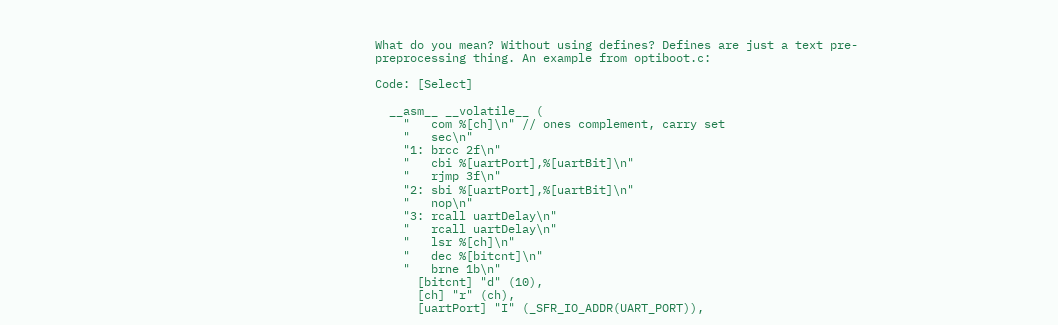What do you mean? Without using defines? Defines are just a text pre-preprocessing thing. An example from optiboot.c:

Code: [Select]

  __asm__ __volatile__ (
    "   com %[ch]\n" // ones complement, carry set
    "   sec\n"
    "1: brcc 2f\n"
    "   cbi %[uartPort],%[uartBit]\n"
    "   rjmp 3f\n"
    "2: sbi %[uartPort],%[uartBit]\n"
    "   nop\n"
    "3: rcall uartDelay\n"
    "   rcall uartDelay\n"
    "   lsr %[ch]\n"
    "   dec %[bitcnt]\n"
    "   brne 1b\n"
      [bitcnt] "d" (10),
      [ch] "r" (ch),
      [uartPort] "I" (_SFR_IO_ADDR(UART_PORT)),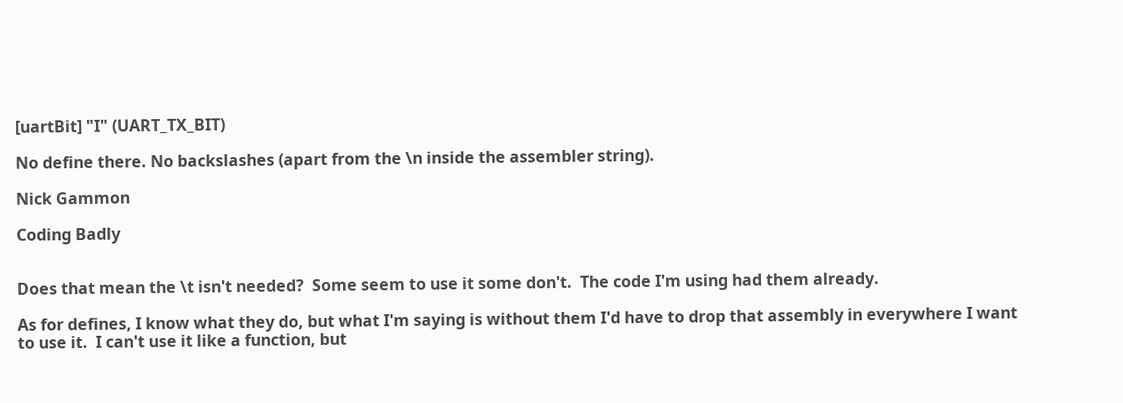[uartBit] "I" (UART_TX_BIT)

No define there. No backslashes (apart from the \n inside the assembler string).

Nick Gammon

Coding Badly


Does that mean the \t isn't needed?  Some seem to use it some don't.  The code I'm using had them already.

As for defines, I know what they do, but what I'm saying is without them I'd have to drop that assembly in everywhere I want to use it.  I can't use it like a function, but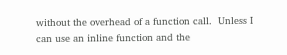without the overhead of a function call.  Unless I can use an inline function and the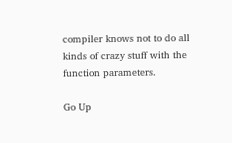compiler knows not to do all kinds of crazy stuff with the function parameters.

Go Up